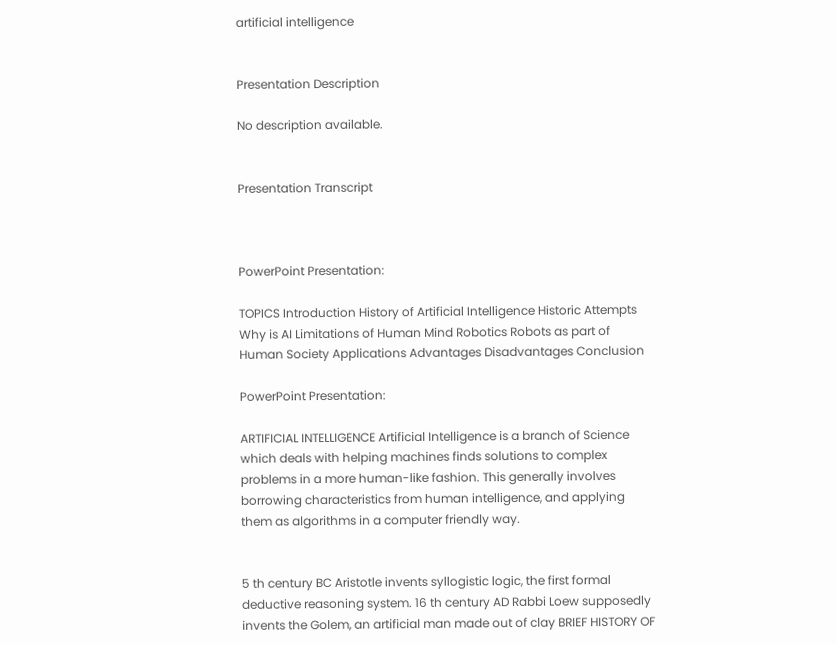artificial intelligence


Presentation Description

No description available.


Presentation Transcript



PowerPoint Presentation:

TOPICS Introduction History of Artificial Intelligence Historic Attempts Why is AI Limitations of Human Mind Robotics Robots as part of Human Society Applications Advantages Disadvantages Conclusion

PowerPoint Presentation:

ARTIFICIAL INTELLIGENCE Artificial Intelligence is a branch of Science which deals with helping machines finds solutions to complex problems in a more human-like fashion. This generally involves borrowing characteristics from human intelligence, and applying them as algorithms in a computer friendly way.


5 th century BC Aristotle invents syllogistic logic, the first formal deductive reasoning system. 16 th century AD Rabbi Loew supposedly invents the Golem, an artificial man made out of clay BRIEF HISTORY OF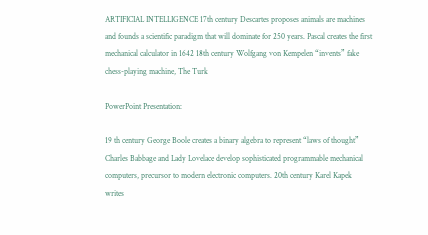ARTIFICIAL INTELLIGENCE 17th century Descartes proposes animals are machines and founds a scientific paradigm that will dominate for 250 years. Pascal creates the first mechanical calculator in 1642 18th century Wolfgang von Kempelen “invents” fake chess-playing machine, The Turk

PowerPoint Presentation:

19 th century George Boole creates a binary algebra to represent “laws of thought” Charles Babbage and Lady Lovelace develop sophisticated programmable mechanical computers, precursor to modern electronic computers. 20th century Karel Kapek writes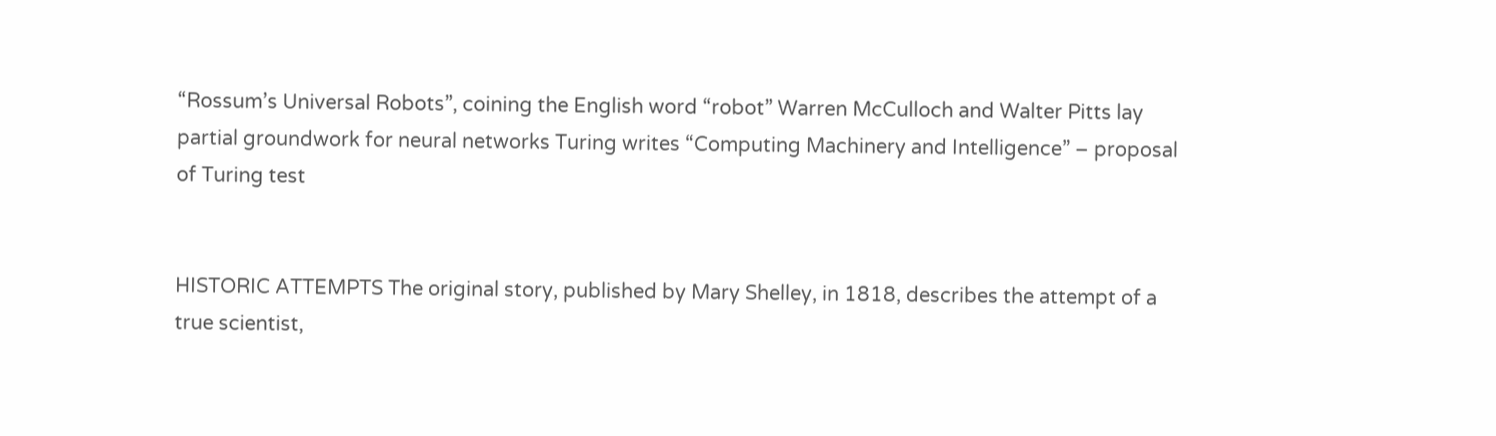“Rossum’s Universal Robots”, coining the English word “robot” Warren McCulloch and Walter Pitts lay partial groundwork for neural networks Turing writes “Computing Machinery and Intelligence” – proposal of Turing test


HISTORIC ATTEMPTS The original story, published by Mary Shelley, in 1818, describes the attempt of a true scientist,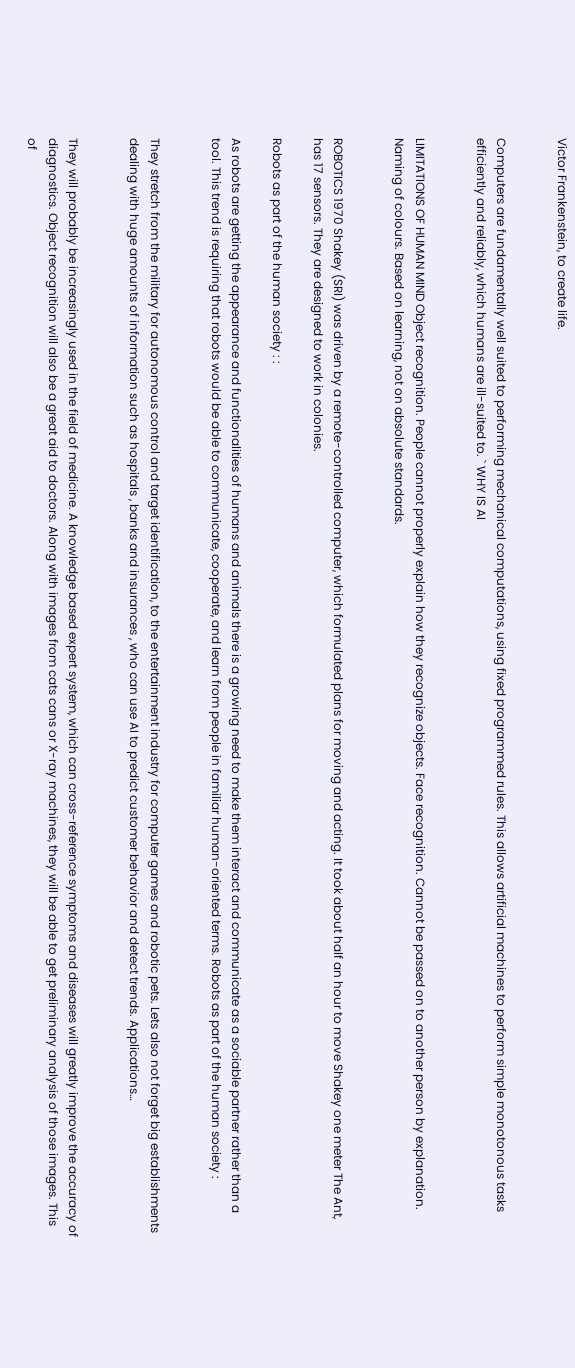Victor Frankenstein, to create life.


Computers are fundamentally well suited to performing mechanical computations, using fixed programmed rules. This allows artificial machines to perform simple monotonous tasks efficiently and reliably, which humans are ill-suited to. ` WHY IS AI


LIMITATIONS OF HUMAN MIND Object recognition. People cannot properly explain how they recognize objects. Face recognition. Cannot be passed on to another person by explanation. Naming of colours. Based on learning, not on absolute standards.


ROBOTICS 1970 Shakey (SRI) was driven by a remote-controlled computer, which formulated plans for moving and acting. It took about half an hour to move Shakey one meter The Ant, has 17 sensors. They are designed to work in colonies.

Robots as part of the human society : :

As robots are getting the appearance and functionalities of humans and animals there is a growing need to make them interact and communicate as a sociable partner rather than a tool. This trend is requiring that robots would be able to communicate, cooperate, and learn from people in familiar human-oriented terms. Robots as part of the human society :


They stretch from the military for autonomous control and target identification, to the entertainment industry for computer games and robotic pets. Lets also not forget big establishments dealing with huge amounts of information such as hospitals , banks and insurances , who can use AI to predict customer behavior and detect trends. Applications…


They will probably be increasingly used in the field of medicine. A knowledge based expert system, which can cross-reference symptoms and diseases will greatly improve the accuracy of diagnostics. Object recognition will also be a great aid to doctors. Along with images from cats cans or X-ray machines, they will be able to get preliminary analysis of those images. This of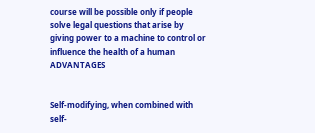course will be possible only if people solve legal questions that arise by giving power to a machine to control or influence the health of a human ADVANTAGES


Self-modifying, when combined with self-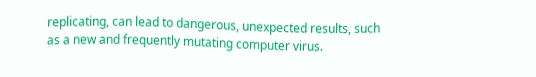replicating, can lead to dangerous, unexpected results, such as a new and frequently mutating computer virus.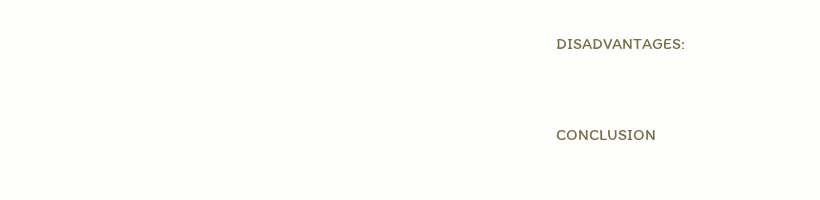DISADVANTAGES:


CONCLUSION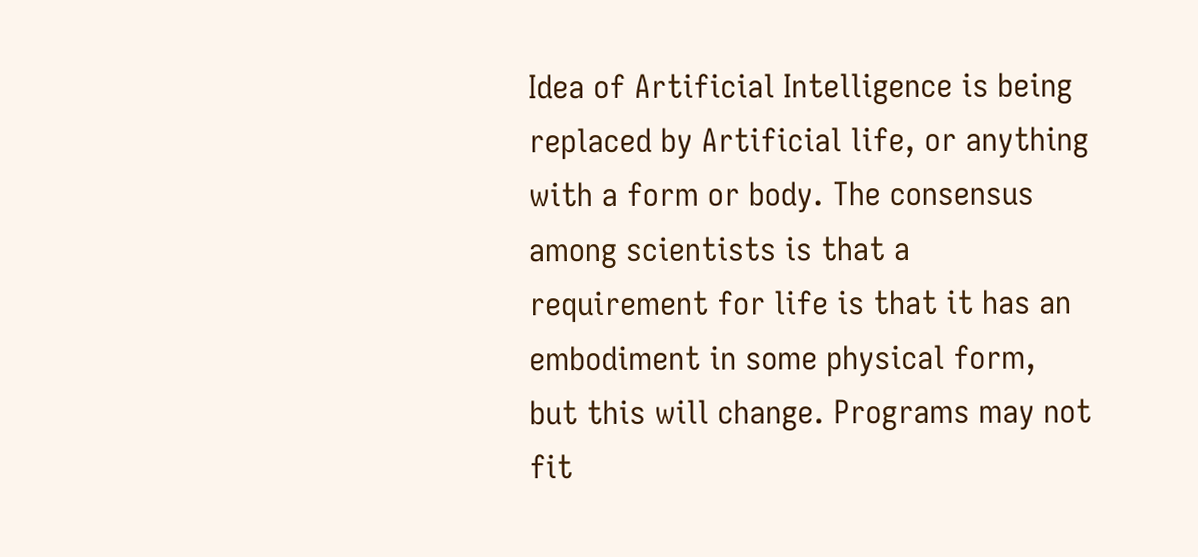Idea of Artificial Intelligence is being replaced by Artificial life, or anything with a form or body. The consensus among scientists is that a requirement for life is that it has an embodiment in some physical form, but this will change. Programs may not fit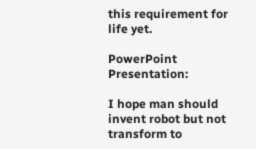this requirement for life yet.

PowerPoint Presentation:

I hope man should invent robot but not transform to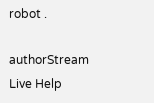robot .

authorStream Live Help